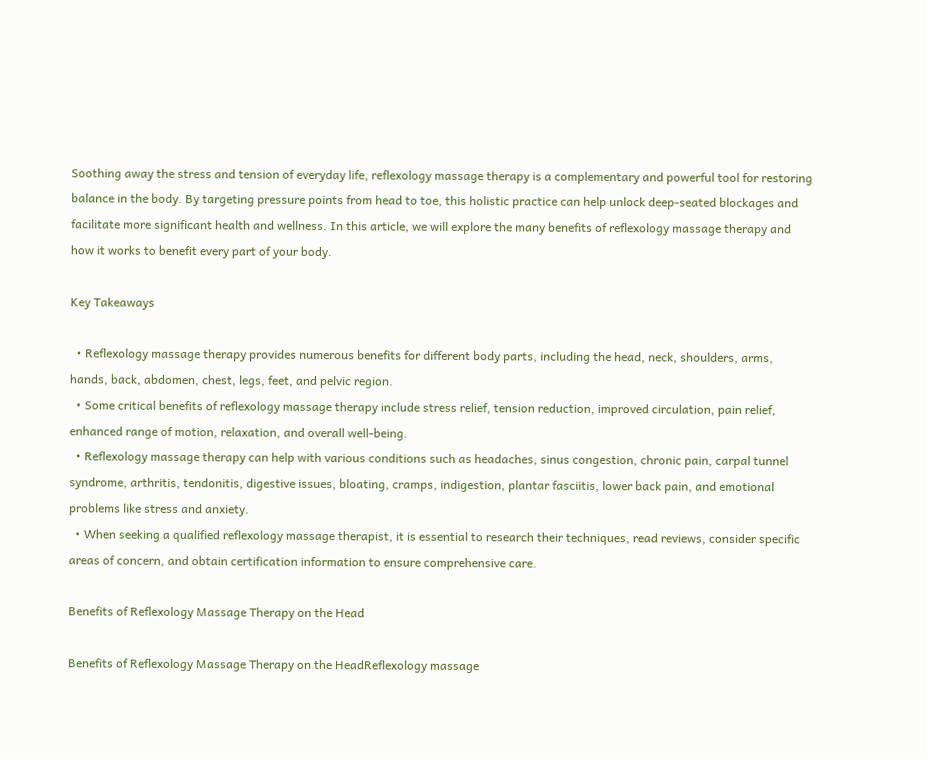Soothing away the stress and tension of everyday life, reflexology massage therapy is a complementary and powerful tool for restoring balance in the body. By targeting pressure points from head to toe, this holistic practice can help unlock deep-seated blockages and facilitate more significant health and wellness. In this article, we will explore the many benefits of reflexology massage therapy and how it works to benefit every part of your body.

Key Takeaways

  • Reflexology massage therapy provides numerous benefits for different body parts, including the head, neck, shoulders, arms, hands, back, abdomen, chest, legs, feet, and pelvic region.
  • Some critical benefits of reflexology massage therapy include stress relief, tension reduction, improved circulation, pain relief, enhanced range of motion, relaxation, and overall well-being.
  • Reflexology massage therapy can help with various conditions such as headaches, sinus congestion, chronic pain, carpal tunnel syndrome, arthritis, tendonitis, digestive issues, bloating, cramps, indigestion, plantar fasciitis, lower back pain, and emotional problems like stress and anxiety.
  • When seeking a qualified reflexology massage therapist, it is essential to research their techniques, read reviews, consider specific areas of concern, and obtain certification information to ensure comprehensive care.

Benefits of Reflexology Massage Therapy on the Head

Benefits of Reflexology Massage Therapy on the HeadReflexology massage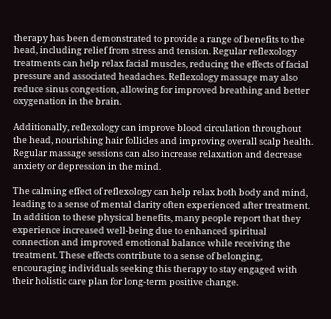therapy has been demonstrated to provide a range of benefits to the head, including relief from stress and tension. Regular reflexology treatments can help relax facial muscles, reducing the effects of facial pressure and associated headaches. Reflexology massage may also reduce sinus congestion, allowing for improved breathing and better oxygenation in the brain.

Additionally, reflexology can improve blood circulation throughout the head, nourishing hair follicles and improving overall scalp health. Regular massage sessions can also increase relaxation and decrease anxiety or depression in the mind.

The calming effect of reflexology can help relax both body and mind, leading to a sense of mental clarity often experienced after treatment. In addition to these physical benefits, many people report that they experience increased well-being due to enhanced spiritual connection and improved emotional balance while receiving the treatment. These effects contribute to a sense of belonging, encouraging individuals seeking this therapy to stay engaged with their holistic care plan for long-term positive change.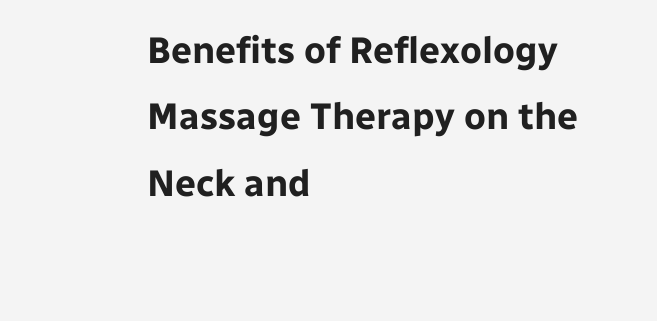Benefits of Reflexology Massage Therapy on the Neck and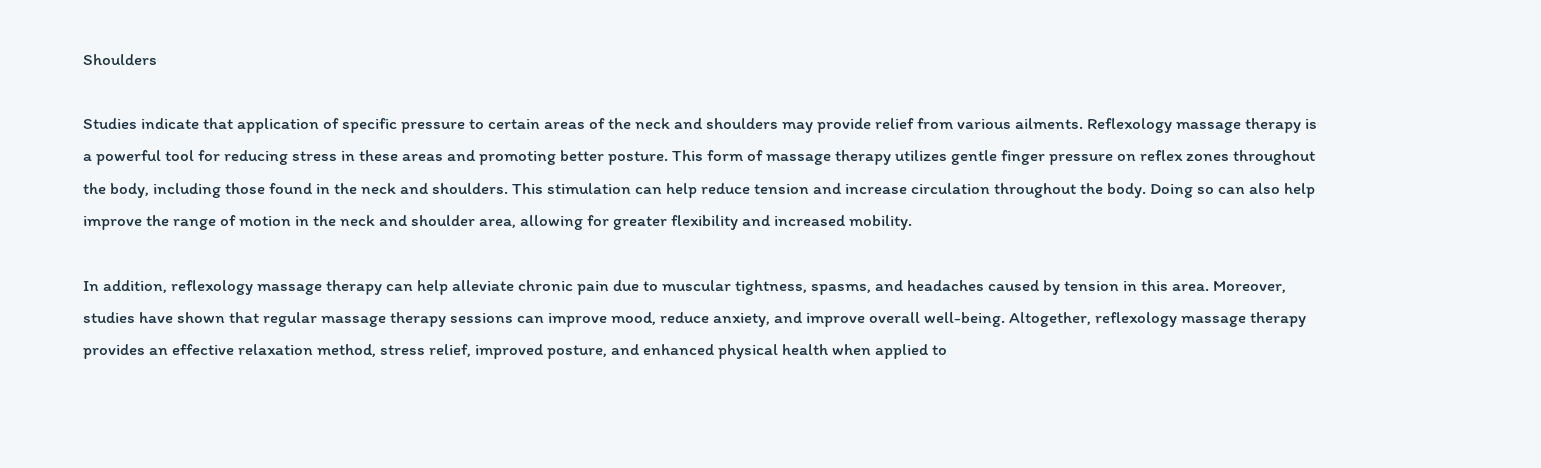Shoulders

Studies indicate that application of specific pressure to certain areas of the neck and shoulders may provide relief from various ailments. Reflexology massage therapy is a powerful tool for reducing stress in these areas and promoting better posture. This form of massage therapy utilizes gentle finger pressure on reflex zones throughout the body, including those found in the neck and shoulders. This stimulation can help reduce tension and increase circulation throughout the body. Doing so can also help improve the range of motion in the neck and shoulder area, allowing for greater flexibility and increased mobility.

In addition, reflexology massage therapy can help alleviate chronic pain due to muscular tightness, spasms, and headaches caused by tension in this area. Moreover, studies have shown that regular massage therapy sessions can improve mood, reduce anxiety, and improve overall well-being. Altogether, reflexology massage therapy provides an effective relaxation method, stress relief, improved posture, and enhanced physical health when applied to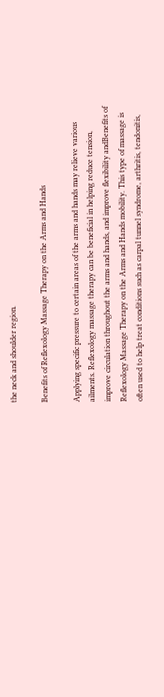the neck and shoulder region.

Benefits of Reflexology Massage Therapy on the Arms and Hands

Applying specific pressure to certain areas of the arms and hands may relieve various ailments. Reflexology massage therapy can be beneficial in helping reduce tension, improve circulation throughout the arms and hands, and improve flexibility andBenefits of Reflexology Massage Therapy on the Arms and Hands mobility. This type of massage is often used to help treat conditions such as carpal tunnel syndrome, arthritis, tendonitis,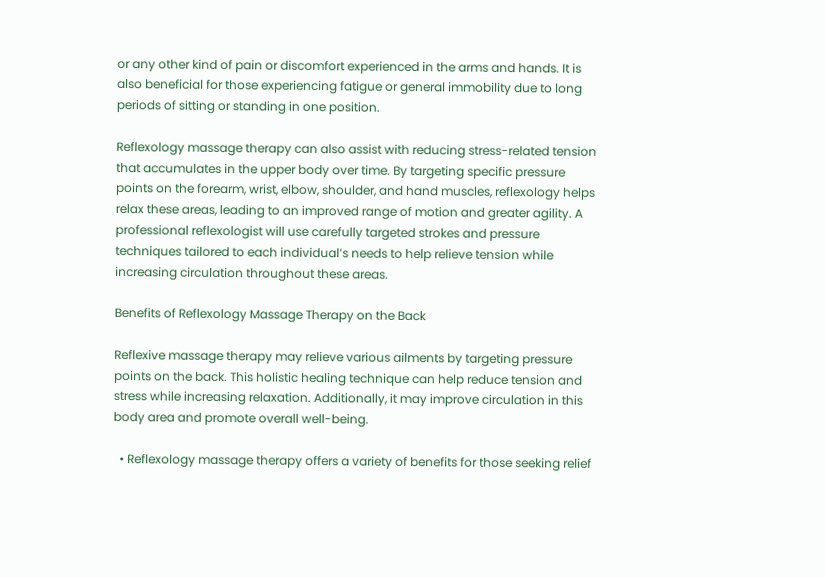or any other kind of pain or discomfort experienced in the arms and hands. It is also beneficial for those experiencing fatigue or general immobility due to long periods of sitting or standing in one position.

Reflexology massage therapy can also assist with reducing stress-related tension that accumulates in the upper body over time. By targeting specific pressure points on the forearm, wrist, elbow, shoulder, and hand muscles, reflexology helps relax these areas, leading to an improved range of motion and greater agility. A professional reflexologist will use carefully targeted strokes and pressure techniques tailored to each individual’s needs to help relieve tension while increasing circulation throughout these areas.

Benefits of Reflexology Massage Therapy on the Back

Reflexive massage therapy may relieve various ailments by targeting pressure points on the back. This holistic healing technique can help reduce tension and stress while increasing relaxation. Additionally, it may improve circulation in this body area and promote overall well-being.

  • Reflexology massage therapy offers a variety of benefits for those seeking relief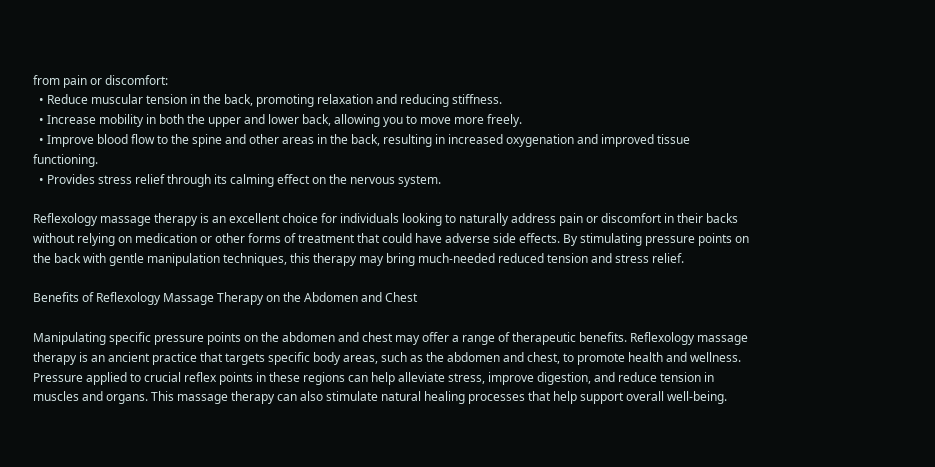from pain or discomfort:
  • Reduce muscular tension in the back, promoting relaxation and reducing stiffness.
  • Increase mobility in both the upper and lower back, allowing you to move more freely.
  • Improve blood flow to the spine and other areas in the back, resulting in increased oxygenation and improved tissue functioning.
  • Provides stress relief through its calming effect on the nervous system.

Reflexology massage therapy is an excellent choice for individuals looking to naturally address pain or discomfort in their backs without relying on medication or other forms of treatment that could have adverse side effects. By stimulating pressure points on the back with gentle manipulation techniques, this therapy may bring much-needed reduced tension and stress relief.

Benefits of Reflexology Massage Therapy on the Abdomen and Chest

Manipulating specific pressure points on the abdomen and chest may offer a range of therapeutic benefits. Reflexology massage therapy is an ancient practice that targets specific body areas, such as the abdomen and chest, to promote health and wellness. Pressure applied to crucial reflex points in these regions can help alleviate stress, improve digestion, and reduce tension in muscles and organs. This massage therapy can also stimulate natural healing processes that help support overall well-being.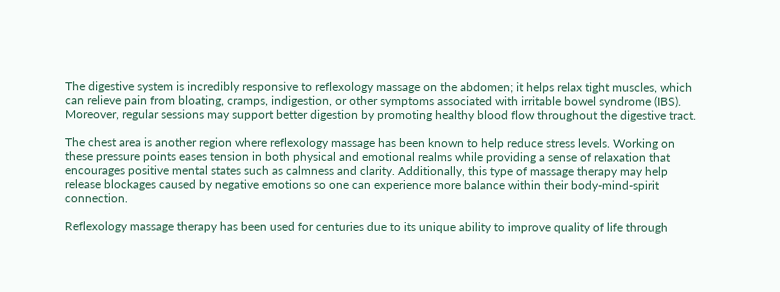The digestive system is incredibly responsive to reflexology massage on the abdomen; it helps relax tight muscles, which can relieve pain from bloating, cramps, indigestion, or other symptoms associated with irritable bowel syndrome (IBS). Moreover, regular sessions may support better digestion by promoting healthy blood flow throughout the digestive tract.

The chest area is another region where reflexology massage has been known to help reduce stress levels. Working on these pressure points eases tension in both physical and emotional realms while providing a sense of relaxation that encourages positive mental states such as calmness and clarity. Additionally, this type of massage therapy may help release blockages caused by negative emotions so one can experience more balance within their body-mind-spirit connection.

Reflexology massage therapy has been used for centuries due to its unique ability to improve quality of life through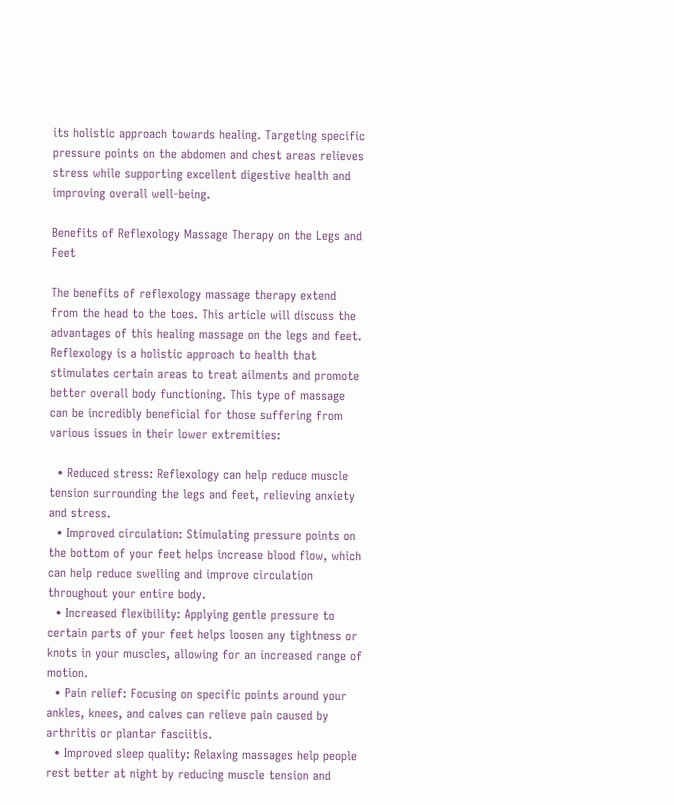its holistic approach towards healing. Targeting specific pressure points on the abdomen and chest areas relieves stress while supporting excellent digestive health and improving overall well-being.

Benefits of Reflexology Massage Therapy on the Legs and Feet

The benefits of reflexology massage therapy extend from the head to the toes. This article will discuss the advantages of this healing massage on the legs and feet. Reflexology is a holistic approach to health that stimulates certain areas to treat ailments and promote better overall body functioning. This type of massage can be incredibly beneficial for those suffering from various issues in their lower extremities:

  • Reduced stress: Reflexology can help reduce muscle tension surrounding the legs and feet, relieving anxiety and stress.
  • Improved circulation: Stimulating pressure points on the bottom of your feet helps increase blood flow, which can help reduce swelling and improve circulation throughout your entire body.
  • Increased flexibility: Applying gentle pressure to certain parts of your feet helps loosen any tightness or knots in your muscles, allowing for an increased range of motion.
  • Pain relief: Focusing on specific points around your ankles, knees, and calves can relieve pain caused by arthritis or plantar fasciitis.
  • Improved sleep quality: Relaxing massages help people rest better at night by reducing muscle tension and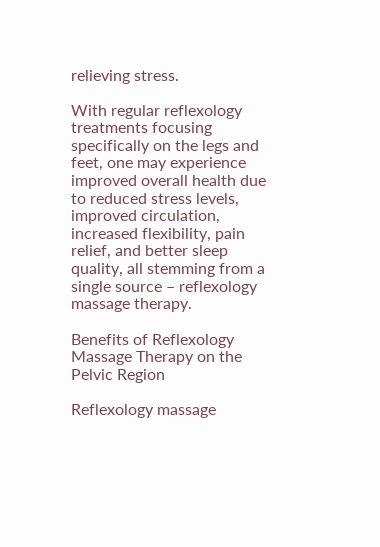relieving stress.

With regular reflexology treatments focusing specifically on the legs and feet, one may experience improved overall health due to reduced stress levels, improved circulation, increased flexibility, pain relief, and better sleep quality, all stemming from a single source – reflexology massage therapy.

Benefits of Reflexology Massage Therapy on the Pelvic Region

Reflexology massage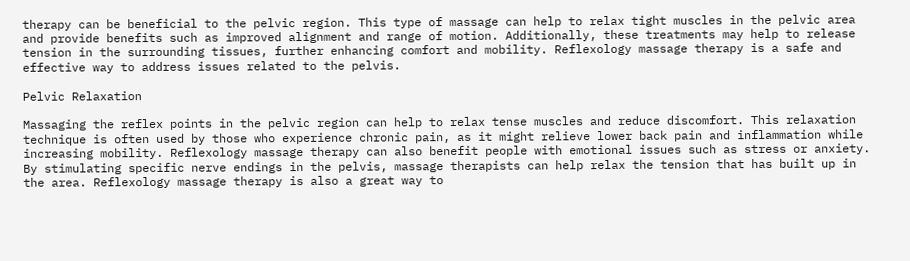therapy can be beneficial to the pelvic region. This type of massage can help to relax tight muscles in the pelvic area and provide benefits such as improved alignment and range of motion. Additionally, these treatments may help to release tension in the surrounding tissues, further enhancing comfort and mobility. Reflexology massage therapy is a safe and effective way to address issues related to the pelvis.

Pelvic Relaxation

Massaging the reflex points in the pelvic region can help to relax tense muscles and reduce discomfort. This relaxation technique is often used by those who experience chronic pain, as it might relieve lower back pain and inflammation while increasing mobility. Reflexology massage therapy can also benefit people with emotional issues such as stress or anxiety. By stimulating specific nerve endings in the pelvis, massage therapists can help relax the tension that has built up in the area. Reflexology massage therapy is also a great way to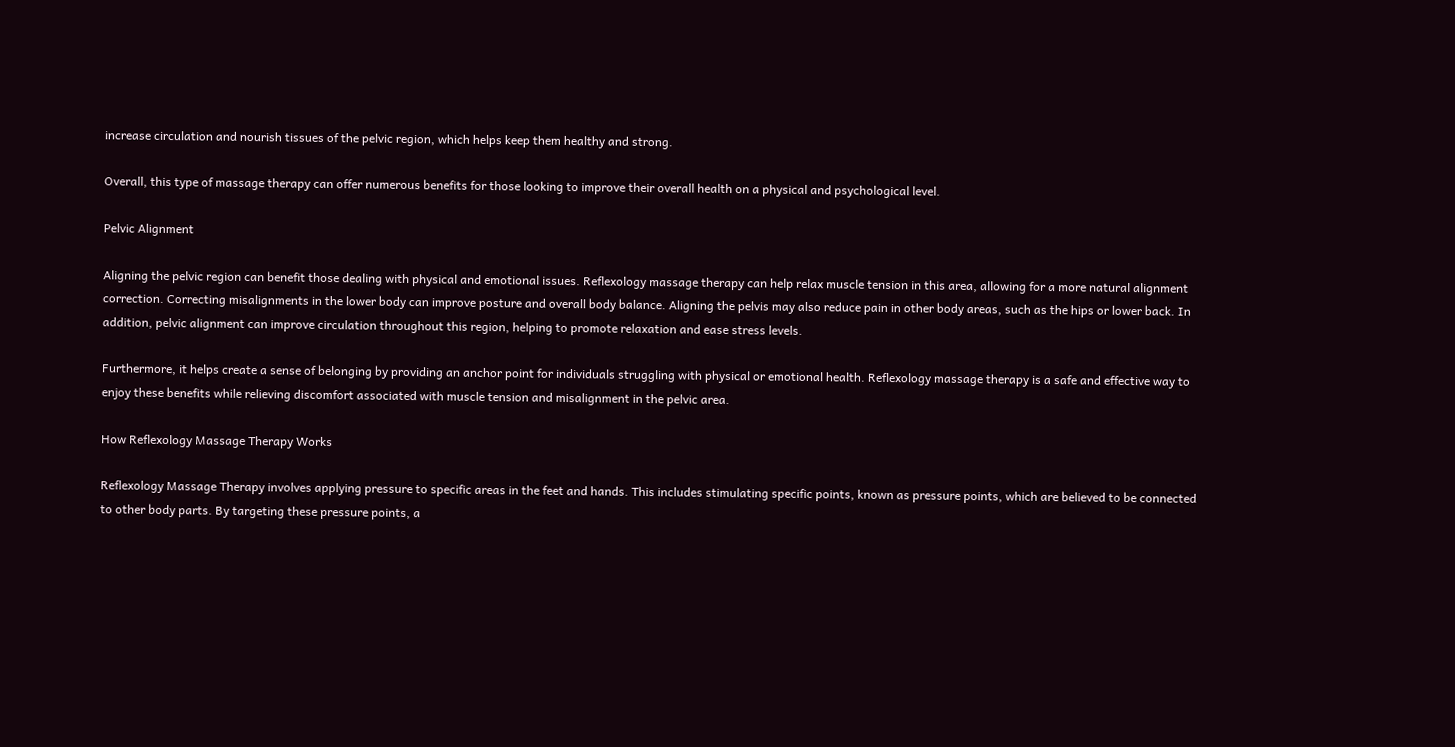increase circulation and nourish tissues of the pelvic region, which helps keep them healthy and strong.

Overall, this type of massage therapy can offer numerous benefits for those looking to improve their overall health on a physical and psychological level.

Pelvic Alignment

Aligning the pelvic region can benefit those dealing with physical and emotional issues. Reflexology massage therapy can help relax muscle tension in this area, allowing for a more natural alignment correction. Correcting misalignments in the lower body can improve posture and overall body balance. Aligning the pelvis may also reduce pain in other body areas, such as the hips or lower back. In addition, pelvic alignment can improve circulation throughout this region, helping to promote relaxation and ease stress levels.

Furthermore, it helps create a sense of belonging by providing an anchor point for individuals struggling with physical or emotional health. Reflexology massage therapy is a safe and effective way to enjoy these benefits while relieving discomfort associated with muscle tension and misalignment in the pelvic area.

How Reflexology Massage Therapy Works

Reflexology Massage Therapy involves applying pressure to specific areas in the feet and hands. This includes stimulating specific points, known as pressure points, which are believed to be connected to other body parts. By targeting these pressure points, a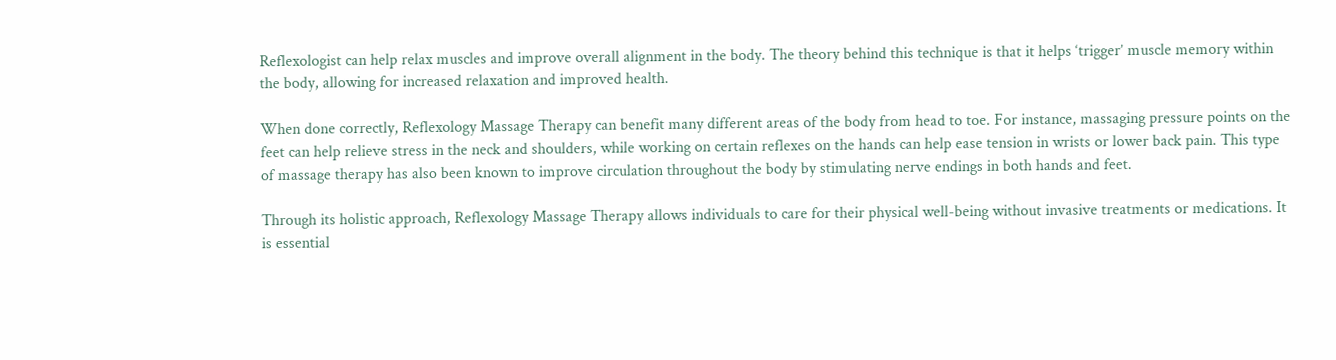Reflexologist can help relax muscles and improve overall alignment in the body. The theory behind this technique is that it helps ‘trigger’ muscle memory within the body, allowing for increased relaxation and improved health.

When done correctly, Reflexology Massage Therapy can benefit many different areas of the body from head to toe. For instance, massaging pressure points on the feet can help relieve stress in the neck and shoulders, while working on certain reflexes on the hands can help ease tension in wrists or lower back pain. This type of massage therapy has also been known to improve circulation throughout the body by stimulating nerve endings in both hands and feet.

Through its holistic approach, Reflexology Massage Therapy allows individuals to care for their physical well-being without invasive treatments or medications. It is essential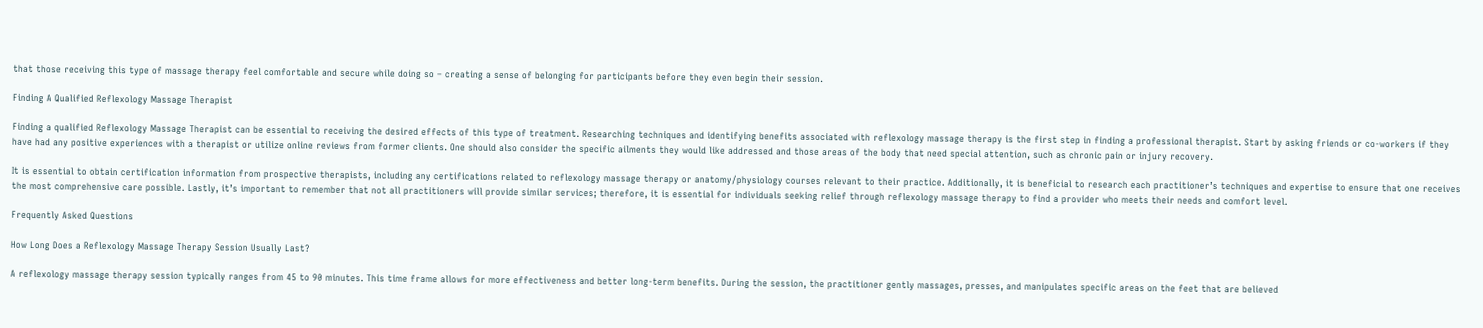that those receiving this type of massage therapy feel comfortable and secure while doing so – creating a sense of belonging for participants before they even begin their session.

Finding A Qualified Reflexology Massage Therapist

Finding a qualified Reflexology Massage Therapist can be essential to receiving the desired effects of this type of treatment. Researching techniques and identifying benefits associated with reflexology massage therapy is the first step in finding a professional therapist. Start by asking friends or co-workers if they have had any positive experiences with a therapist or utilize online reviews from former clients. One should also consider the specific ailments they would like addressed and those areas of the body that need special attention, such as chronic pain or injury recovery.

It is essential to obtain certification information from prospective therapists, including any certifications related to reflexology massage therapy or anatomy/physiology courses relevant to their practice. Additionally, it is beneficial to research each practitioner’s techniques and expertise to ensure that one receives the most comprehensive care possible. Lastly, it’s important to remember that not all practitioners will provide similar services; therefore, it is essential for individuals seeking relief through reflexology massage therapy to find a provider who meets their needs and comfort level.

Frequently Asked Questions

How Long Does a Reflexology Massage Therapy Session Usually Last?

A reflexology massage therapy session typically ranges from 45 to 90 minutes. This time frame allows for more effectiveness and better long-term benefits. During the session, the practitioner gently massages, presses, and manipulates specific areas on the feet that are believed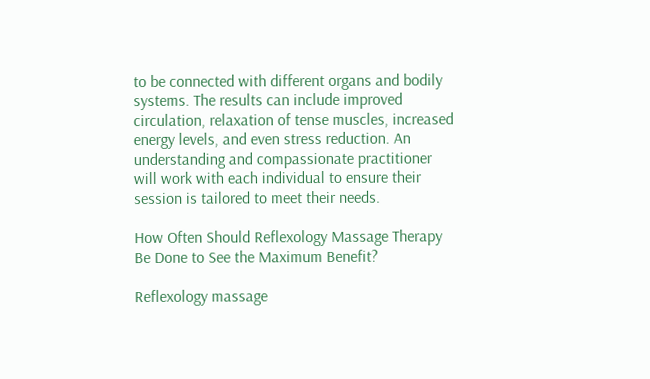to be connected with different organs and bodily systems. The results can include improved circulation, relaxation of tense muscles, increased energy levels, and even stress reduction. An understanding and compassionate practitioner will work with each individual to ensure their session is tailored to meet their needs.

How Often Should Reflexology Massage Therapy Be Done to See the Maximum Benefit?

Reflexology massage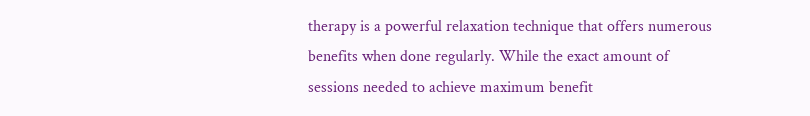therapy is a powerful relaxation technique that offers numerous benefits when done regularly. While the exact amount of sessions needed to achieve maximum benefit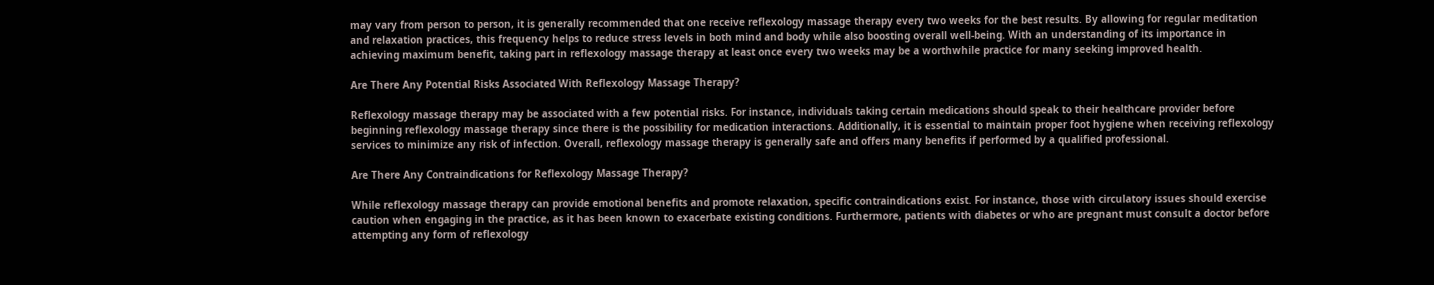may vary from person to person, it is generally recommended that one receive reflexology massage therapy every two weeks for the best results. By allowing for regular meditation and relaxation practices, this frequency helps to reduce stress levels in both mind and body while also boosting overall well-being. With an understanding of its importance in achieving maximum benefit, taking part in reflexology massage therapy at least once every two weeks may be a worthwhile practice for many seeking improved health.

Are There Any Potential Risks Associated With Reflexology Massage Therapy?

Reflexology massage therapy may be associated with a few potential risks. For instance, individuals taking certain medications should speak to their healthcare provider before beginning reflexology massage therapy since there is the possibility for medication interactions. Additionally, it is essential to maintain proper foot hygiene when receiving reflexology services to minimize any risk of infection. Overall, reflexology massage therapy is generally safe and offers many benefits if performed by a qualified professional.

Are There Any Contraindications for Reflexology Massage Therapy?

While reflexology massage therapy can provide emotional benefits and promote relaxation, specific contraindications exist. For instance, those with circulatory issues should exercise caution when engaging in the practice, as it has been known to exacerbate existing conditions. Furthermore, patients with diabetes or who are pregnant must consult a doctor before attempting any form of reflexology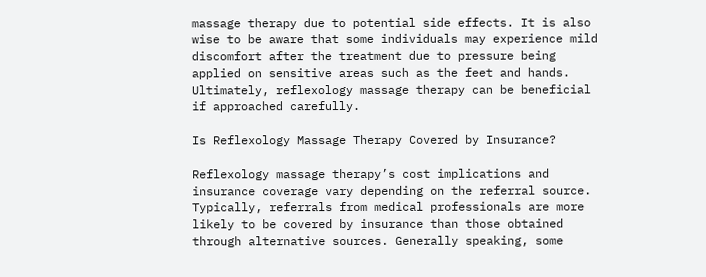massage therapy due to potential side effects. It is also wise to be aware that some individuals may experience mild discomfort after the treatment due to pressure being applied on sensitive areas such as the feet and hands. Ultimately, reflexology massage therapy can be beneficial if approached carefully.

Is Reflexology Massage Therapy Covered by Insurance?

Reflexology massage therapy’s cost implications and insurance coverage vary depending on the referral source. Typically, referrals from medical professionals are more likely to be covered by insurance than those obtained through alternative sources. Generally speaking, some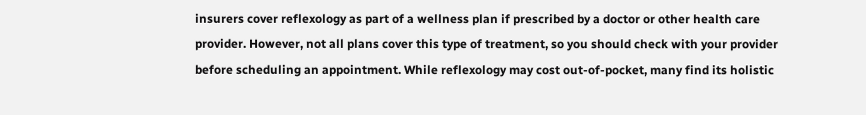insurers cover reflexology as part of a wellness plan if prescribed by a doctor or other health care provider. However, not all plans cover this type of treatment, so you should check with your provider before scheduling an appointment. While reflexology may cost out-of-pocket, many find its holistic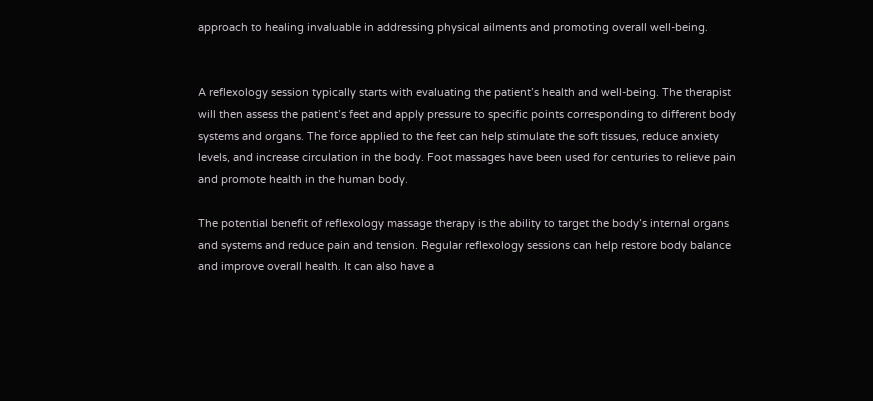approach to healing invaluable in addressing physical ailments and promoting overall well-being.


A reflexology session typically starts with evaluating the patient’s health and well-being. The therapist will then assess the patient’s feet and apply pressure to specific points corresponding to different body systems and organs. The force applied to the feet can help stimulate the soft tissues, reduce anxiety levels, and increase circulation in the body. Foot massages have been used for centuries to relieve pain and promote health in the human body.

The potential benefit of reflexology massage therapy is the ability to target the body’s internal organs and systems and reduce pain and tension. Regular reflexology sessions can help restore body balance and improve overall health. It can also have a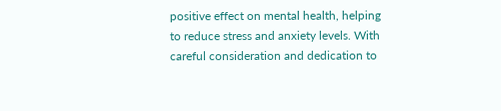positive effect on mental health, helping to reduce stress and anxiety levels. With careful consideration and dedication to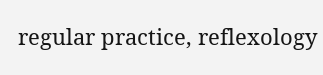regular practice, reflexology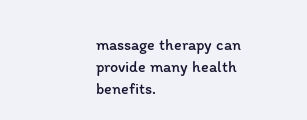massage therapy can provide many health benefits.